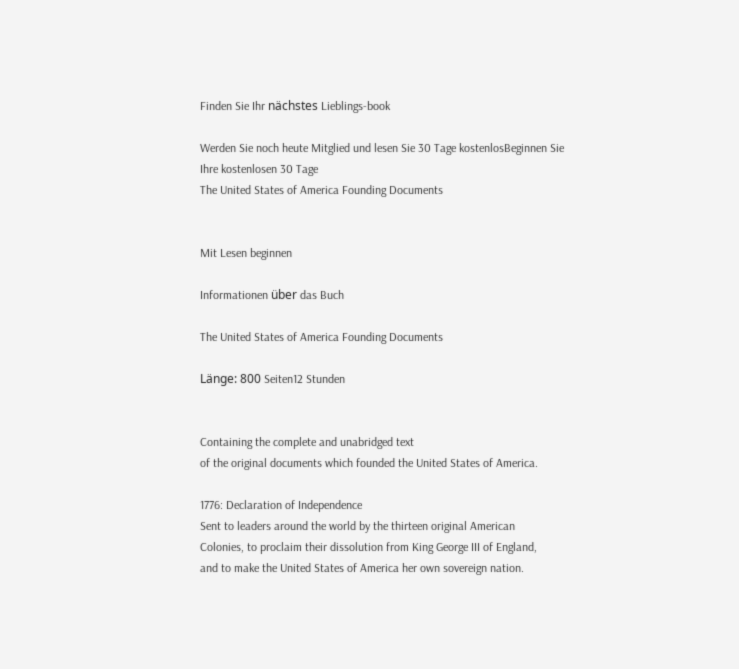Finden Sie Ihr nächstes Lieblings-book

Werden Sie noch heute Mitglied und lesen Sie 30 Tage kostenlosBeginnen Sie Ihre kostenlosen 30 Tage
The United States of America Founding Documents


Mit Lesen beginnen

Informationen über das Buch

The United States of America Founding Documents

Länge: 800 Seiten12 Stunden


Containing the complete and unabridged text
of the original documents which founded the United States of America.

1776: Declaration of Independence
Sent to leaders around the world by the thirteen original American
Colonies, to proclaim their dissolution from King George III of England,
and to make the United States of America her own sovereign nation.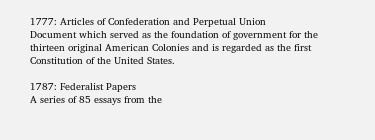1777: Articles of Confederation and Perpetual Union
Document which served as the foundation of government for the
thirteen original American Colonies and is regarded as the first
Constitution of the United States.

1787: Federalist Papers
A series of 85 essays from the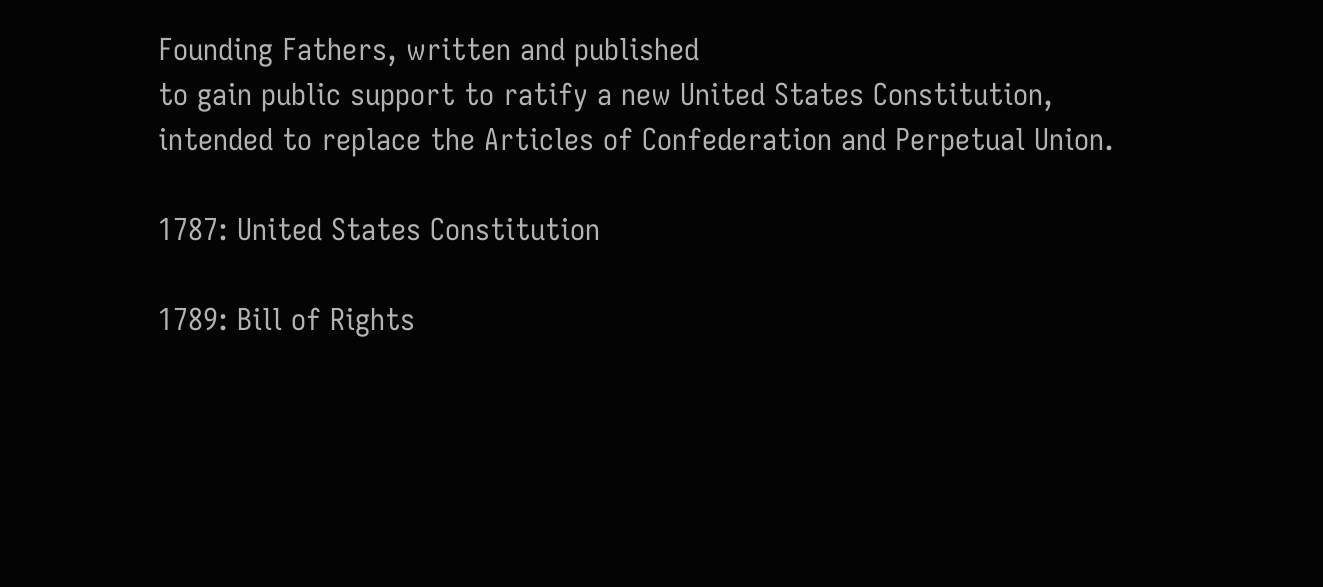Founding Fathers, written and published
to gain public support to ratify a new United States Constitution,
intended to replace the Articles of Confederation and Perpetual Union.

1787: United States Constitution

1789: Bill of Rights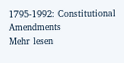1795-1992: Constitutional Amendments
Mehr lesen